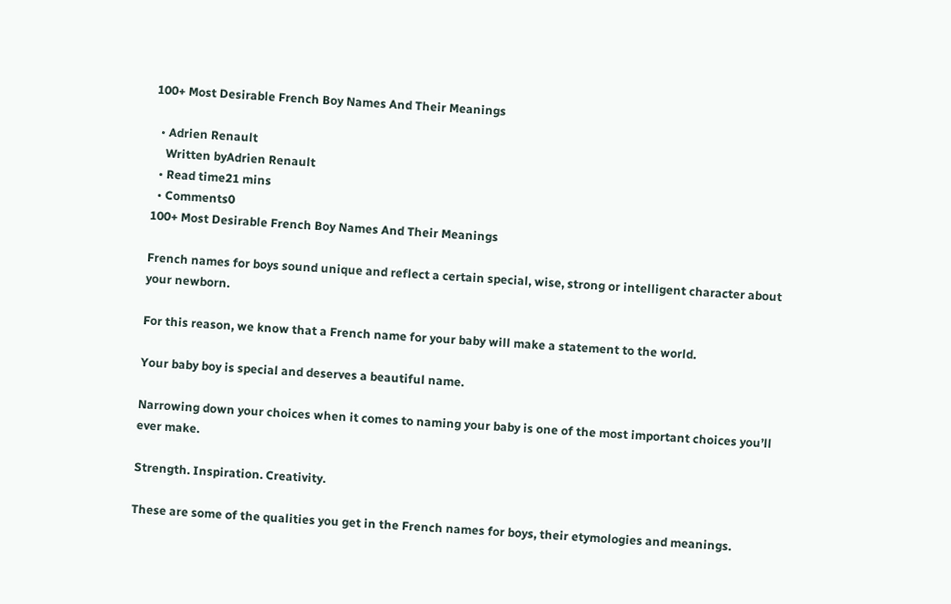100+ Most Desirable French Boy Names And Their Meanings

  • Adrien Renault
    Written byAdrien Renault
  • Read time21 mins
  • Comments0
100+ Most Desirable French Boy Names And Their Meanings

French names for boys sound unique and reflect a certain special, wise, strong or intelligent character about your newborn.

For this reason, we know that a French name for your baby will make a statement to the world.

Your baby boy is special and deserves a beautiful name.

Narrowing down your choices when it comes to naming your baby is one of the most important choices you’ll ever make.

Strength. Inspiration. Creativity.

These are some of the qualities you get in the French names for boys, their etymologies and meanings.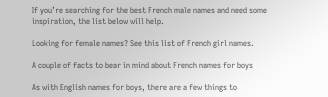If you’re searching for the best French male names and need some inspiration, the list below will help.

Looking for female names? See this list of French girl names.

A couple of facts to bear in mind about French names for boys

As with English names for boys, there are a few things to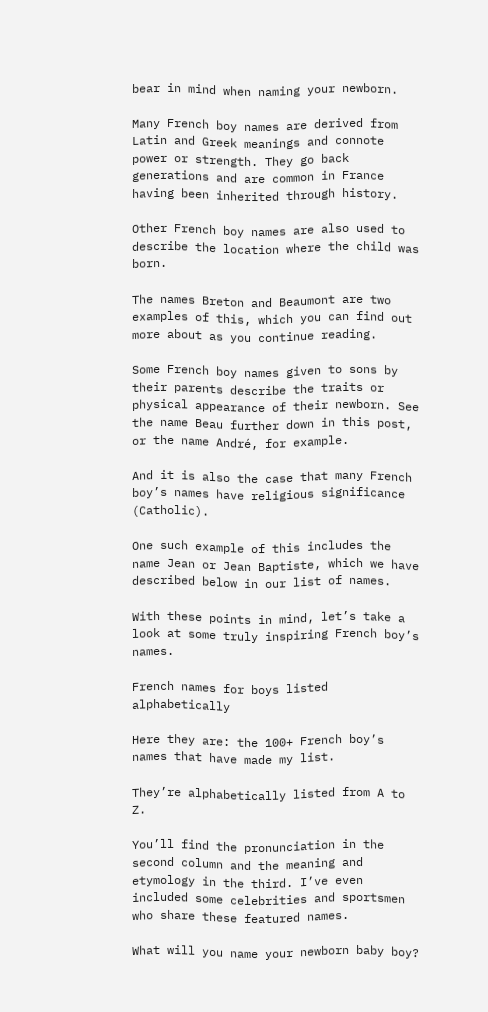bear in mind when naming your newborn.

Many French boy names are derived from Latin and Greek meanings and connote power or strength. They go back generations and are common in France having been inherited through history.

Other French boy names are also used to describe the location where the child was born.

The names Breton and Beaumont are two examples of this, which you can find out more about as you continue reading.

Some French boy names given to sons by their parents describe the traits or physical appearance of their newborn. See the name Beau further down in this post, or the name André, for example.

And it is also the case that many French boy’s names have religious significance (Catholic).

One such example of this includes the name Jean or Jean Baptiste, which we have described below in our list of names.

With these points in mind, let’s take a look at some truly inspiring French boy’s names.

French names for boys listed alphabetically

Here they are: the 100+ French boy’s names that have made my list.

They’re alphabetically listed from A to Z.

You’ll find the pronunciation in the second column and the meaning and etymology in the third. I’ve even included some celebrities and sportsmen who share these featured names.

What will you name your newborn baby boy?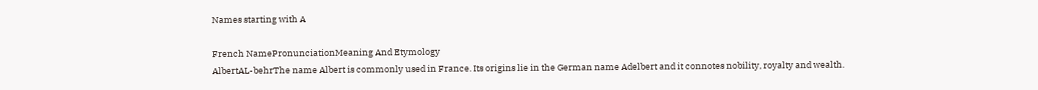Names starting with A

French NamePronunciationMeaning And Etymology
AlbertAL-behrThe name Albert is commonly used in France. Its origins lie in the German name Adelbert and it connotes nobility, royalty and wealth.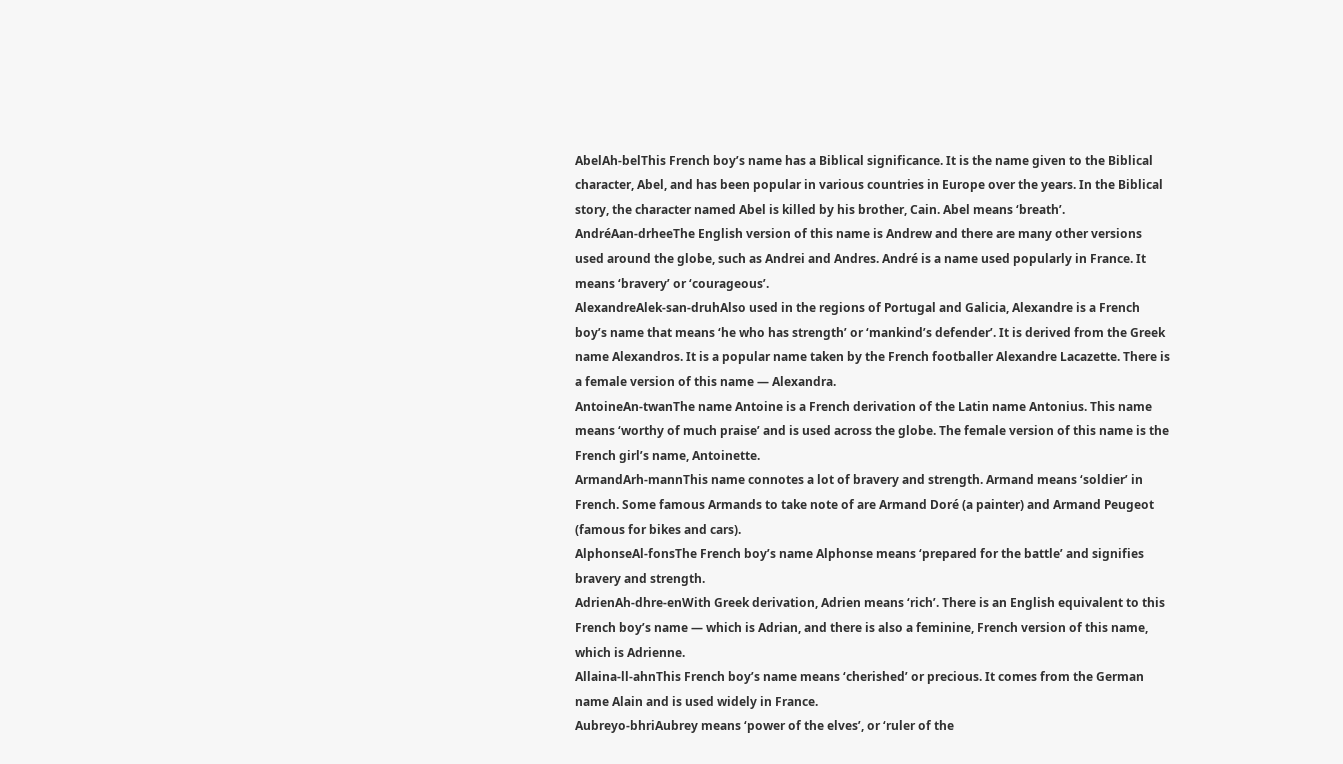AbelAh-belThis French boy’s name has a Biblical significance. It is the name given to the Biblical character, Abel, and has been popular in various countries in Europe over the years. In the Biblical story, the character named Abel is killed by his brother, Cain. Abel means ‘breath’.
AndréAan-drheeThe English version of this name is Andrew and there are many other versions used around the globe, such as Andrei and Andres. André is a name used popularly in France. It means ‘bravery’ or ‘courageous’.
AlexandreAlek-san-druhAlso used in the regions of Portugal and Galicia, Alexandre is a French boy’s name that means ‘he who has strength’ or ‘mankind’s defender’. It is derived from the Greek name Alexandros. It is a popular name taken by the French footballer Alexandre Lacazette. There is a female version of this name — Alexandra.
AntoineAn-twanThe name Antoine is a French derivation of the Latin name Antonius. This name means ‘worthy of much praise’ and is used across the globe. The female version of this name is the French girl’s name, Antoinette.
ArmandArh-mannThis name connotes a lot of bravery and strength. Armand means ‘soldier’ in French. Some famous Armands to take note of are Armand Doré (a painter) and Armand Peugeot (famous for bikes and cars).
AlphonseAl-fonsThe French boy’s name Alphonse means ‘prepared for the battle’ and signifies bravery and strength.
AdrienAh-dhre-enWith Greek derivation, Adrien means ‘rich’. There is an English equivalent to this French boy’s name — which is Adrian, and there is also a feminine, French version of this name, which is Adrienne.
Allaina-ll-ahnThis French boy’s name means ‘cherished’ or precious. It comes from the German name Alain and is used widely in France.
Aubreyo-bhriAubrey means ‘power of the elves’, or ‘ruler of the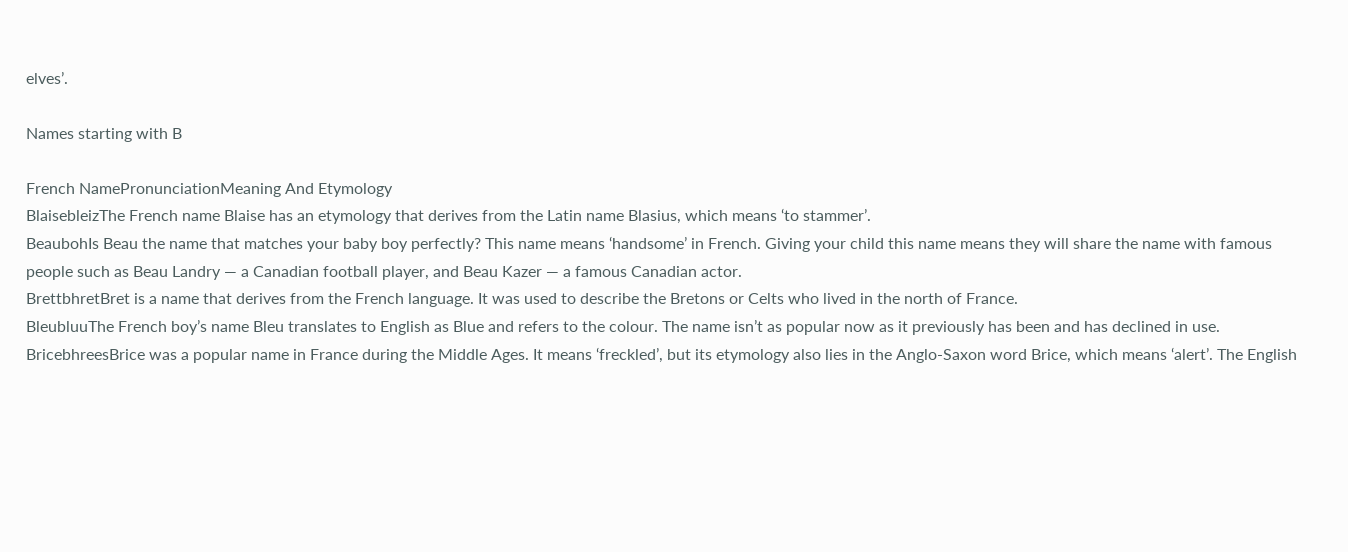elves’.

Names starting with B

French NamePronunciationMeaning And Etymology
BlaisebleizThe French name Blaise has an etymology that derives from the Latin name Blasius, which means ‘to stammer’.
BeaubohIs Beau the name that matches your baby boy perfectly? This name means ‘handsome’ in French. Giving your child this name means they will share the name with famous people such as Beau Landry — a Canadian football player, and Beau Kazer — a famous Canadian actor.
BrettbhretBret is a name that derives from the French language. It was used to describe the Bretons or Celts who lived in the north of France.
BleubluuThe French boy’s name Bleu translates to English as Blue and refers to the colour. The name isn’t as popular now as it previously has been and has declined in use.
BricebhreesBrice was a popular name in France during the Middle Ages. It means ‘freckled’, but its etymology also lies in the Anglo-Saxon word Brice, which means ‘alert’. The English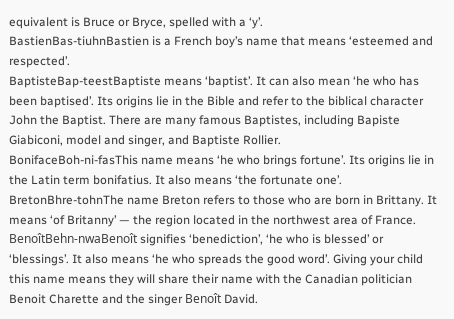equivalent is Bruce or Bryce, spelled with a ‘y’.
BastienBas-tiuhnBastien is a French boy’s name that means ‘esteemed and respected’.
BaptisteBap-teestBaptiste means ‘baptist’. It can also mean ‘he who has been baptised’. Its origins lie in the Bible and refer to the biblical character John the Baptist. There are many famous Baptistes, including Bapiste Giabiconi, model and singer, and Baptiste Rollier.
BonifaceBoh-ni-fasThis name means ‘he who brings fortune’. Its origins lie in the Latin term bonifatius. It also means ‘the fortunate one’.
BretonBhre-tohnThe name Breton refers to those who are born in Brittany. It means ‘of Britanny’ — the region located in the northwest area of France.
BenoîtBehn-nwaBenoît signifies ‘benediction’, ‘he who is blessed’ or ‘blessings’. It also means ‘he who spreads the good word’. Giving your child this name means they will share their name with the Canadian politician Benoit Charette and the singer Benoît David.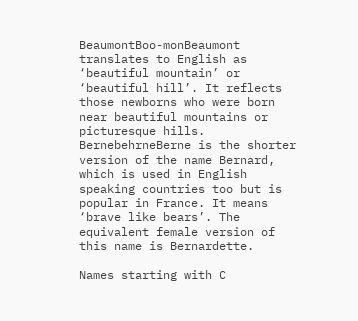BeaumontBoo-monBeaumont translates to English as ‘beautiful mountain’ or ‘beautiful hill’. It reflects those newborns who were born near beautiful mountains or picturesque hills.
BernebehrneBerne is the shorter version of the name Bernard, which is used in English speaking countries too but is popular in France. It means ‘brave like bears’. The equivalent female version of this name is Bernardette.

Names starting with C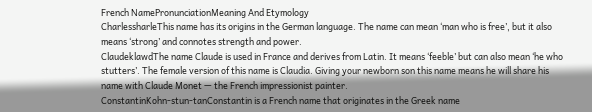French NamePronunciationMeaning And Etymology
CharlessharleThis name has its origins in the German language. The name can mean ‘man who is free’, but it also means ‘strong’ and connotes strength and power.
ClaudeklawdThe name Claude is used in France and derives from Latin. It means ‘feeble’ but can also mean ‘he who stutters’. The female version of this name is Claudia. Giving your newborn son this name means he will share his name with Claude Monet — the French impressionist painter.
ConstantinKohn-stun-tanConstantin is a French name that originates in the Greek name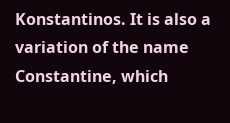Konstantinos. It is also a variation of the name Constantine, which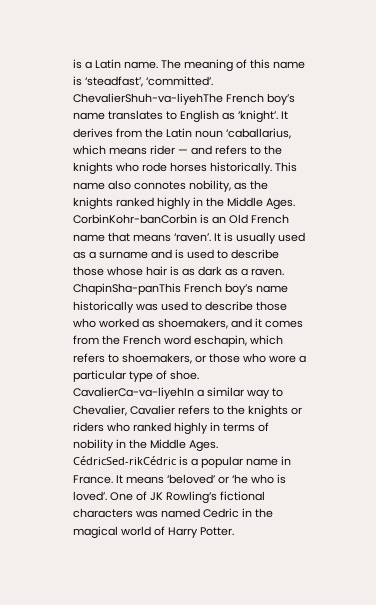is a Latin name. The meaning of this name is ‘steadfast’, ‘committed’.
ChevalierShuh-va-liyehThe French boy’s name translates to English as ‘knight’. It derives from the Latin noun ‘caballarius, which means rider — and refers to the knights who rode horses historically. This name also connotes nobility, as the knights ranked highly in the Middle Ages.
CorbinKohr-banCorbin is an Old French name that means ‘raven’. It is usually used as a surname and is used to describe those whose hair is as dark as a raven.
ChapinSha-panThis French boy’s name historically was used to describe those who worked as shoemakers, and it comes from the French word eschapin, which refers to shoemakers, or those who wore a particular type of shoe.
CavalierCa-va-liyehIn a similar way to Chevalier, Cavalier refers to the knights or riders who ranked highly in terms of nobility in the Middle Ages.
CédricSed-rikCédric is a popular name in France. It means ‘beloved’ or ‘he who is loved’. One of JK Rowling’s fictional characters was named Cedric in the magical world of Harry Potter.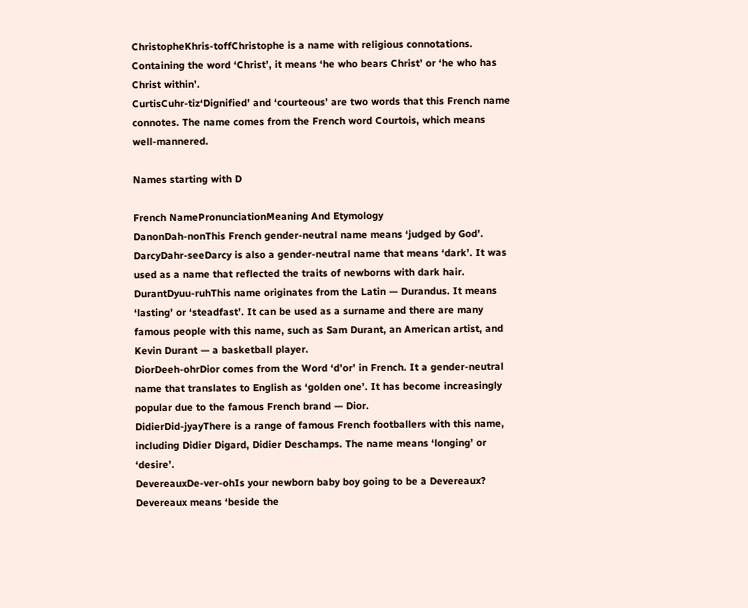ChristopheKhris-toffChristophe is a name with religious connotations. Containing the word ‘Christ’, it means ‘he who bears Christ’ or ‘he who has Christ within’.
CurtisCuhr-tiz‘Dignified’ and ‘courteous’ are two words that this French name connotes. The name comes from the French word Courtois, which means well-mannered.

Names starting with D

French NamePronunciationMeaning And Etymology
DanonDah-nonThis French gender-neutral name means ‘judged by God’.
DarcyDahr-seeDarcy is also a gender-neutral name that means ‘dark’. It was used as a name that reflected the traits of newborns with dark hair.
DurantDyuu-ruhThis name originates from the Latin — Durandus. It means ‘lasting’ or ‘steadfast’. It can be used as a surname and there are many famous people with this name, such as Sam Durant, an American artist, and Kevin Durant — a basketball player.
DiorDeeh-ohrDior comes from the Word ‘d’or’ in French. It a gender-neutral name that translates to English as ‘golden one’. It has become increasingly popular due to the famous French brand — Dior.
DidierDid-jyayThere is a range of famous French footballers with this name, including Didier Digard, Didier Deschamps. The name means ‘longing’ or ‘desire’.
DevereauxDe-ver-ohIs your newborn baby boy going to be a Devereaux? Devereaux means ‘beside the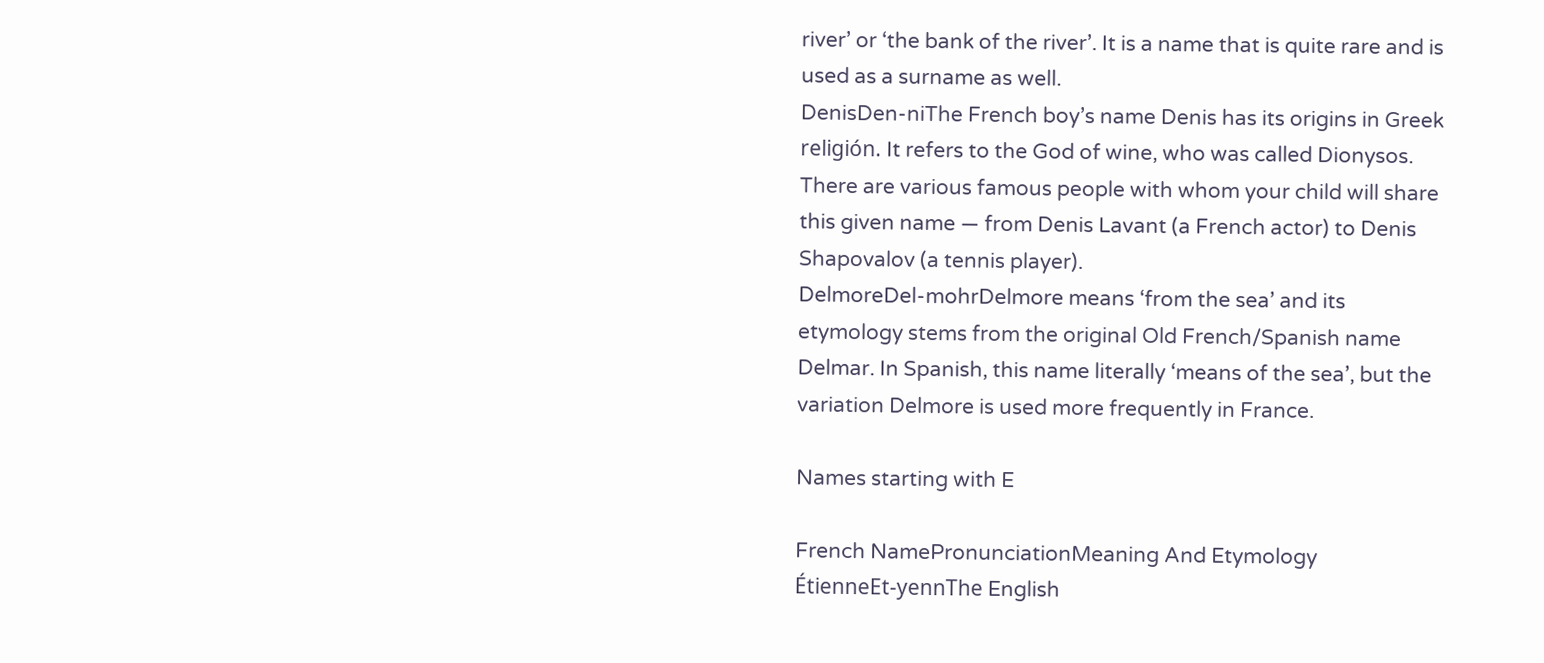river’ or ‘the bank of the river’. It is a name that is quite rare and is used as a surname as well.
DenisDen-niThe French boy’s name Denis has its origins in Greek religión. It refers to the God of wine, who was called Dionysos. There are various famous people with whom your child will share this given name — from Denis Lavant (a French actor) to Denis Shapovalov (a tennis player).
DelmoreDel-mohrDelmore means ‘from the sea’ and its etymology stems from the original Old French/Spanish name Delmar. In Spanish, this name literally ‘means of the sea’, but the variation Delmore is used more frequently in France.

Names starting with E

French NamePronunciationMeaning And Etymology
ÉtienneEt-yennThe English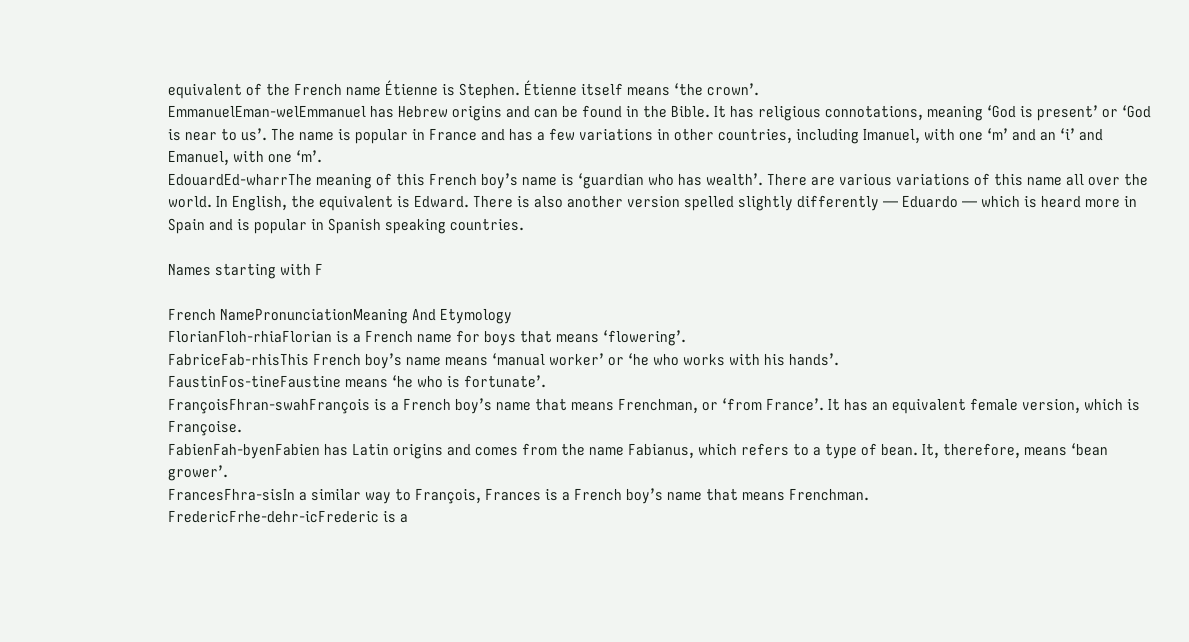equivalent of the French name Étienne is Stephen. Étienne itself means ‘the crown’.
EmmanuelEman-welEmmanuel has Hebrew origins and can be found in the Bible. It has religious connotations, meaning ‘God is present’ or ‘God is near to us’. The name is popular in France and has a few variations in other countries, including Imanuel, with one ‘m’ and an ‘i’ and Emanuel, with one ‘m’.
EdouardEd-wharrThe meaning of this French boy’s name is ‘guardian who has wealth’. There are various variations of this name all over the world. In English, the equivalent is Edward. There is also another version spelled slightly differently — Eduardo — which is heard more in Spain and is popular in Spanish speaking countries.

Names starting with F

French NamePronunciationMeaning And Etymology
FlorianFloh-rhiaFlorian is a French name for boys that means ‘flowering’.
FabriceFab-rhisThis French boy’s name means ‘manual worker’ or ‘he who works with his hands’.
FaustinFos-tineFaustine means ‘he who is fortunate’.
FrançoisFhran-swahFrançois is a French boy’s name that means Frenchman, or ‘from France’. It has an equivalent female version, which is Françoise.
FabienFah-byenFabien has Latin origins and comes from the name Fabianus, which refers to a type of bean. It, therefore, means ‘bean grower’.
FrancesFhra-sisIn a similar way to François, Frances is a French boy’s name that means Frenchman.
FredericFrhe-dehr-icFrederic is a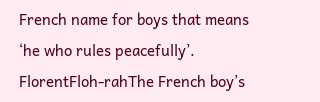French name for boys that means ‘he who rules peacefully’.
FlorentFloh-rahThe French boy’s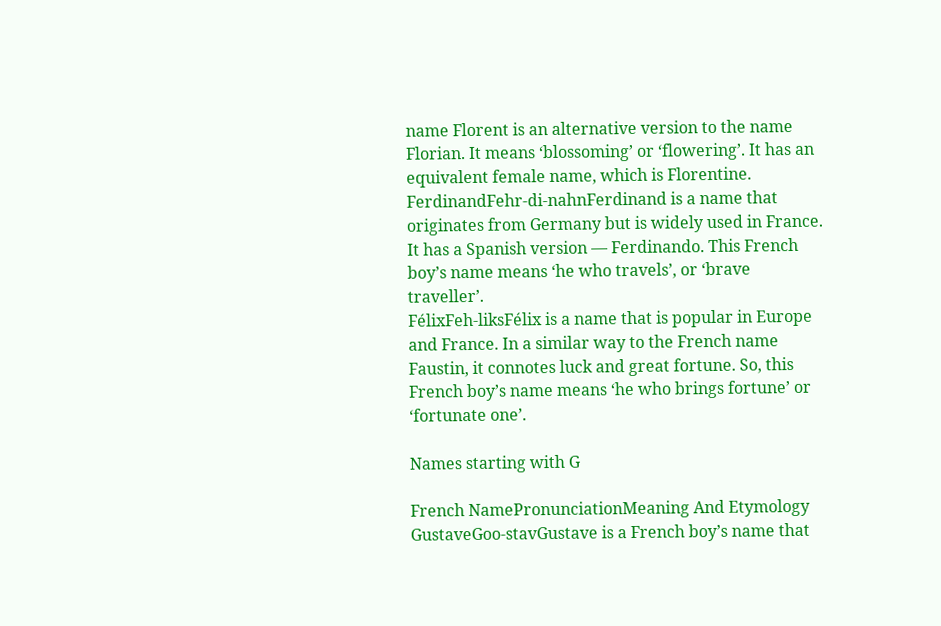name Florent is an alternative version to the name Florian. It means ‘blossoming’ or ‘flowering’. It has an equivalent female name, which is Florentine.
FerdinandFehr-di-nahnFerdinand is a name that originates from Germany but is widely used in France. It has a Spanish version — Ferdinando. This French boy’s name means ‘he who travels’, or ‘brave traveller’.
FélixFeh-liksFélix is a name that is popular in Europe and France. In a similar way to the French name Faustin, it connotes luck and great fortune. So, this French boy’s name means ‘he who brings fortune’ or ‘fortunate one’.

Names starting with G

French NamePronunciationMeaning And Etymology
GustaveGoo-stavGustave is a French boy’s name that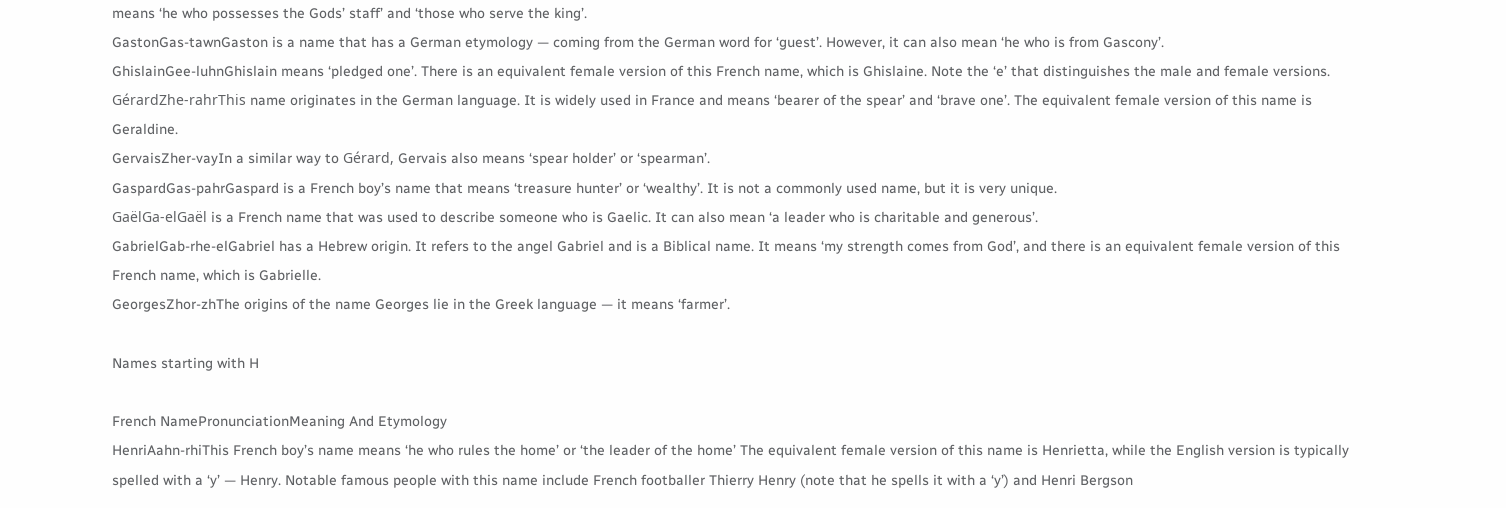means ‘he who possesses the Gods’ staff’ and ‘those who serve the king’.
GastonGas-tawnGaston is a name that has a German etymology — coming from the German word for ‘guest’. However, it can also mean ‘he who is from Gascony’.
GhislainGee-luhnGhislain means ‘pledged one’. There is an equivalent female version of this French name, which is Ghislaine. Note the ‘e’ that distinguishes the male and female versions.
GérardZhe-rahrThis name originates in the German language. It is widely used in France and means ‘bearer of the spear’ and ‘brave one’. The equivalent female version of this name is Geraldine.
GervaisZher-vayIn a similar way to Gérard, Gervais also means ‘spear holder’ or ‘spearman’.
GaspardGas-pahrGaspard is a French boy’s name that means ‘treasure hunter’ or ‘wealthy’. It is not a commonly used name, but it is very unique.
GaëlGa-elGaël is a French name that was used to describe someone who is Gaelic. It can also mean ‘a leader who is charitable and generous’.
GabrielGab-rhe-elGabriel has a Hebrew origin. It refers to the angel Gabriel and is a Biblical name. It means ‘my strength comes from God’, and there is an equivalent female version of this French name, which is Gabrielle.
GeorgesZhor-zhThe origins of the name Georges lie in the Greek language — it means ‘farmer’.

Names starting with H

French NamePronunciationMeaning And Etymology
HenriAahn-rhiThis French boy’s name means ‘he who rules the home’ or ‘the leader of the home’ The equivalent female version of this name is Henrietta, while the English version is typically spelled with a ‘y’ — Henry. Notable famous people with this name include French footballer Thierry Henry (note that he spells it with a ‘y’) and Henri Bergson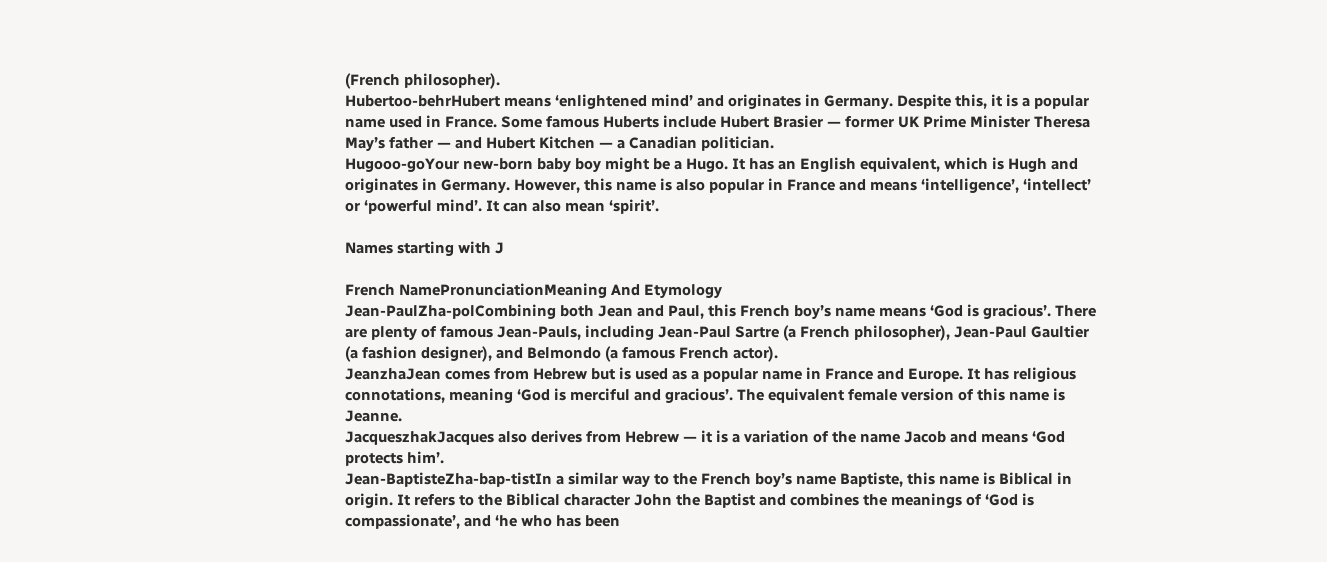(French philosopher).
Hubertoo-behrHubert means ‘enlightened mind’ and originates in Germany. Despite this, it is a popular name used in France. Some famous Huberts include Hubert Brasier — former UK Prime Minister Theresa May’s father — and Hubert Kitchen — a Canadian politician.
Hugooo-goYour new-born baby boy might be a Hugo. It has an English equivalent, which is Hugh and originates in Germany. However, this name is also popular in France and means ‘intelligence’, ‘intellect’ or ‘powerful mind’. It can also mean ‘spirit’.

Names starting with J

French NamePronunciationMeaning And Etymology
Jean-PaulZha-polCombining both Jean and Paul, this French boy’s name means ‘God is gracious’. There are plenty of famous Jean-Pauls, including Jean-Paul Sartre (a French philosopher), Jean-Paul Gaultier (a fashion designer), and Belmondo (a famous French actor).
JeanzhaJean comes from Hebrew but is used as a popular name in France and Europe. It has religious connotations, meaning ‘God is merciful and gracious’. The equivalent female version of this name is Jeanne.
JacqueszhakJacques also derives from Hebrew — it is a variation of the name Jacob and means ‘God protects him’.
Jean-BaptisteZha-bap-tistIn a similar way to the French boy’s name Baptiste, this name is Biblical in origin. It refers to the Biblical character John the Baptist and combines the meanings of ‘God is compassionate’, and ‘he who has been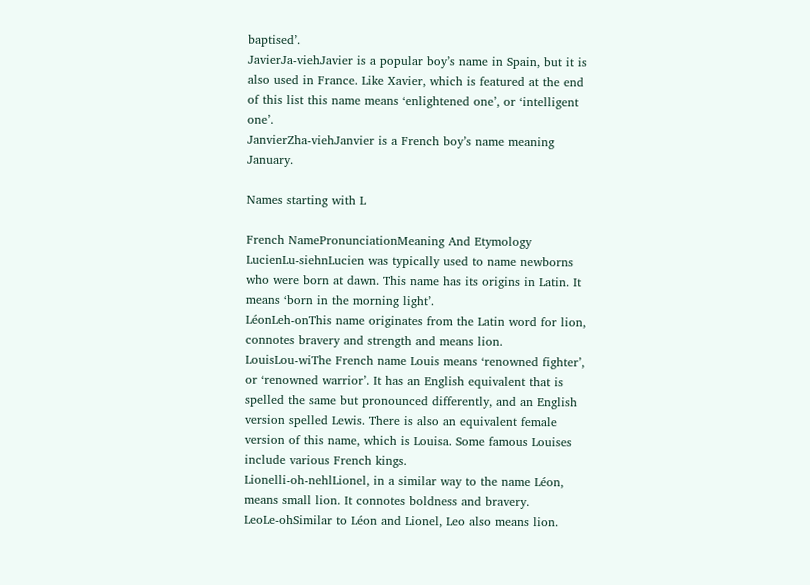baptised’.
JavierJa-viehJavier is a popular boy’s name in Spain, but it is also used in France. Like Xavier, which is featured at the end of this list this name means ‘enlightened one’, or ‘intelligent one’.
JanvierZha-viehJanvier is a French boy’s name meaning January.

Names starting with L

French NamePronunciationMeaning And Etymology
LucienLu-siehnLucien was typically used to name newborns who were born at dawn. This name has its origins in Latin. It means ‘born in the morning light’.
LéonLeh-onThis name originates from the Latin word for lion, connotes bravery and strength and means lion.
LouisLou-wiThe French name Louis means ‘renowned fighter’, or ‘renowned warrior’. It has an English equivalent that is spelled the same but pronounced differently, and an English version spelled Lewis. There is also an equivalent female version of this name, which is Louisa. Some famous Louises include various French kings.
Lionelli-oh-nehlLionel, in a similar way to the name Léon, means small lion. It connotes boldness and bravery.
LeoLe-ohSimilar to Léon and Lionel, Leo also means lion.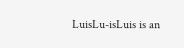LuisLu-isLuis is an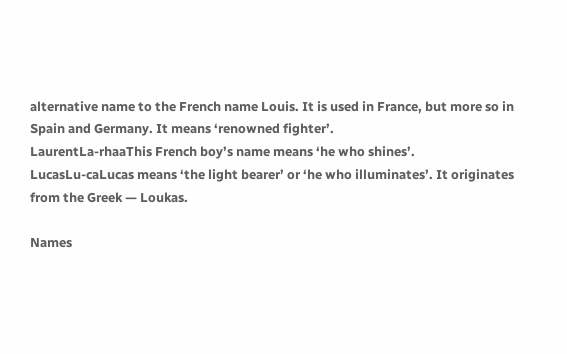alternative name to the French name Louis. It is used in France, but more so in Spain and Germany. It means ‘renowned fighter’.
LaurentLa-rhaaThis French boy’s name means ‘he who shines’.
LucasLu-caLucas means ‘the light bearer’ or ‘he who illuminates’. It originates from the Greek — Loukas.

Names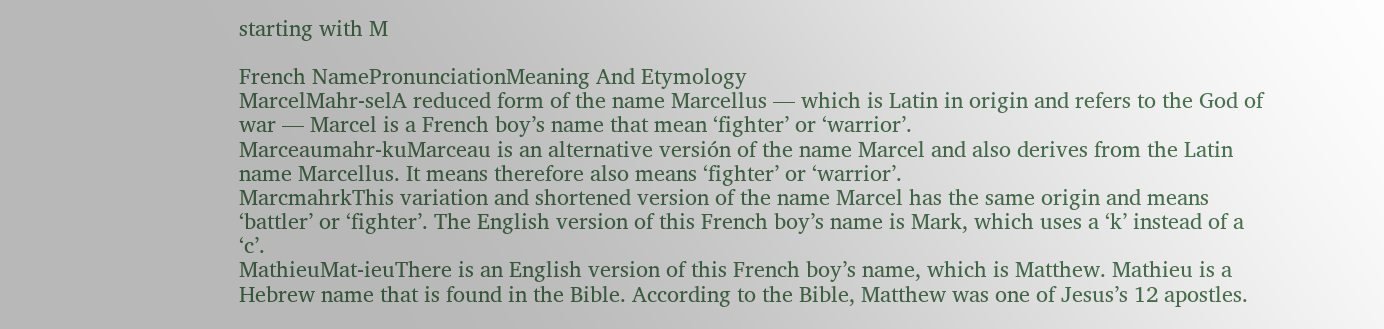starting with M

French NamePronunciationMeaning And Etymology
MarcelMahr-selA reduced form of the name Marcellus — which is Latin in origin and refers to the God of war — Marcel is a French boy’s name that mean ‘fighter’ or ‘warrior’.
Marceaumahr-kuMarceau is an alternative versión of the name Marcel and also derives from the Latin name Marcellus. It means therefore also means ‘fighter’ or ‘warrior’.
MarcmahrkThis variation and shortened version of the name Marcel has the same origin and means ‘battler’ or ‘fighter’. The English version of this French boy’s name is Mark, which uses a ‘k’ instead of a ‘c’.
MathieuMat-ieuThere is an English version of this French boy’s name, which is Matthew. Mathieu is a Hebrew name that is found in the Bible. According to the Bible, Matthew was one of Jesus’s 12 apostles.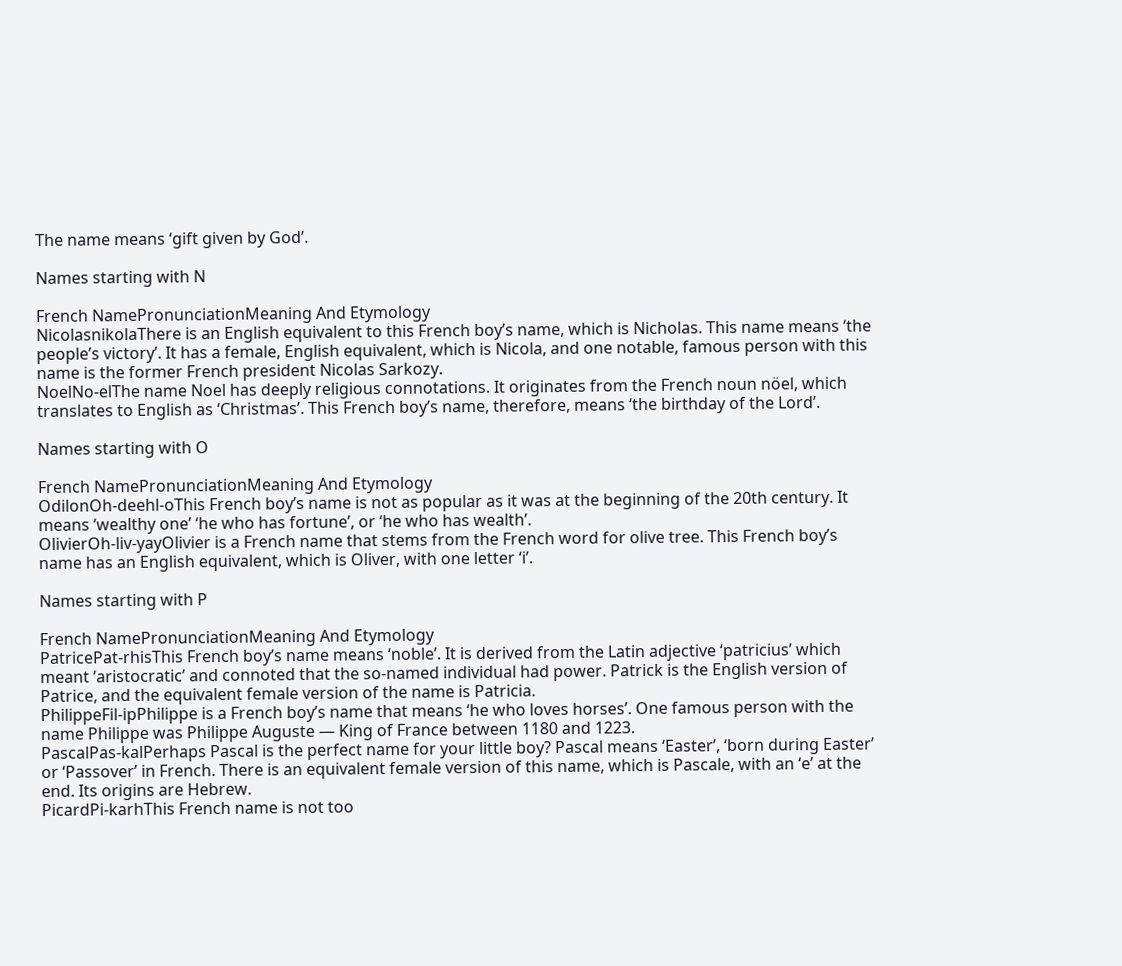The name means ‘gift given by God’.

Names starting with N

French NamePronunciationMeaning And Etymology
NicolasnikolaThere is an English equivalent to this French boy’s name, which is Nicholas. This name means ‘the people’s victory’. It has a female, English equivalent, which is Nicola, and one notable, famous person with this name is the former French president Nicolas Sarkozy.
NoelNo-elThe name Noel has deeply religious connotations. It originates from the French noun nöel, which translates to English as ‘Christmas’. This French boy’s name, therefore, means ‘the birthday of the Lord’.

Names starting with O

French NamePronunciationMeaning And Etymology
OdilonOh-deehl-oThis French boy’s name is not as popular as it was at the beginning of the 20th century. It means ‘wealthy one’ ‘he who has fortune’, or ‘he who has wealth’.
OlivierOh-liv-yayOlivier is a French name that stems from the French word for olive tree. This French boy’s name has an English equivalent, which is Oliver, with one letter ‘i’.

Names starting with P

French NamePronunciationMeaning And Etymology
PatricePat-rhisThis French boy’s name means ‘noble’. It is derived from the Latin adjective ‘patricius’ which meant ‘aristocratic’ and connoted that the so-named individual had power. Patrick is the English version of Patrice, and the equivalent female version of the name is Patricia.
PhilippeFil-ipPhilippe is a French boy’s name that means ‘he who loves horses’. One famous person with the name Philippe was Philippe Auguste — King of France between 1180 and 1223.
PascalPas-kalPerhaps Pascal is the perfect name for your little boy? Pascal means ‘Easter’, ‘born during Easter’ or ‘Passover’ in French. There is an equivalent female version of this name, which is Pascale, with an ‘e’ at the end. Its origins are Hebrew.
PicardPi-karhThis French name is not too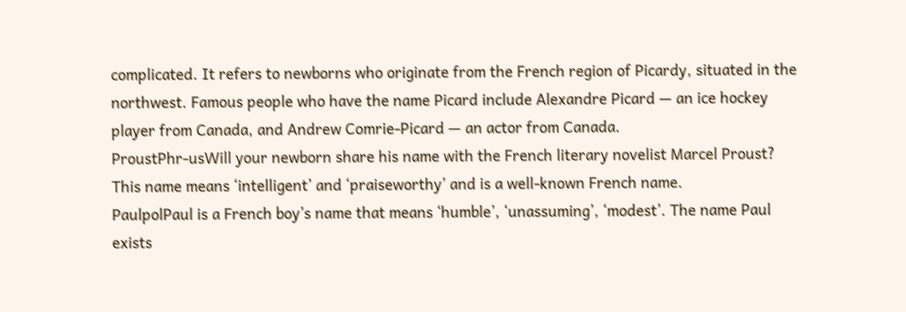complicated. It refers to newborns who originate from the French region of Picardy, situated in the northwest. Famous people who have the name Picard include Alexandre Picard — an ice hockey player from Canada, and Andrew Comrie-Picard — an actor from Canada.
ProustPhr-usWill your newborn share his name with the French literary novelist Marcel Proust? This name means ‘intelligent’ and ‘praiseworthy’ and is a well-known French name.
PaulpolPaul is a French boy’s name that means ‘humble’, ‘unassuming’, ‘modest’. The name Paul exists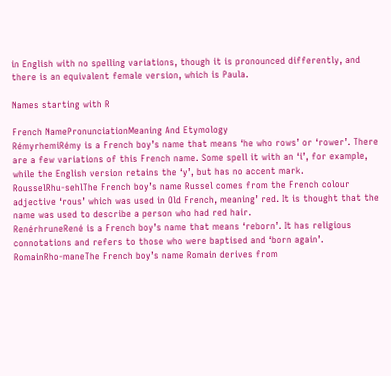in English with no spelling variations, though it is pronounced differently, and there is an equivalent female version, which is Paula.

Names starting with R

French NamePronunciationMeaning And Etymology
RémyrhemiRémy is a French boy’s name that means ‘he who rows’ or ‘rower’. There are a few variations of this French name. Some spell it with an ‘i’, for example, while the English version retains the ‘y’, but has no accent mark.
RousselRhu-sehlThe French boy’s name Russel comes from the French colour adjective ‘rous’ which was used in Old French, meaning’ red. It is thought that the name was used to describe a person who had red hair.
RenérhruneRené is a French boy’s name that means ‘reborn’. It has religious connotations and refers to those who were baptised and ‘born again’.
RomainRho-maneThe French boy’s name Romain derives from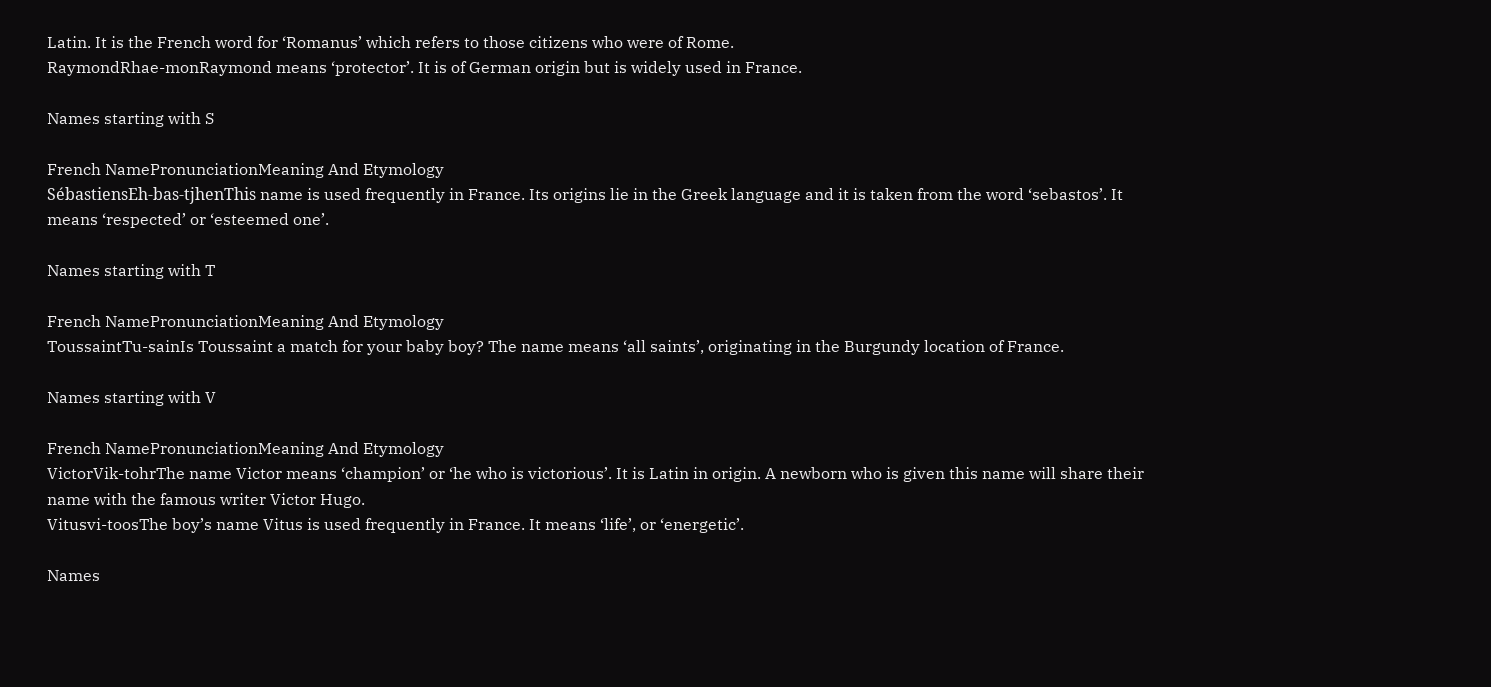Latin. It is the French word for ‘Romanus’ which refers to those citizens who were of Rome.
RaymondRhae-monRaymond means ‘protector’. It is of German origin but is widely used in France.

Names starting with S

French NamePronunciationMeaning And Etymology
SébastiensEh-bas-tjhenThis name is used frequently in France. Its origins lie in the Greek language and it is taken from the word ‘sebastos’. It means ‘respected’ or ‘esteemed one’.

Names starting with T

French NamePronunciationMeaning And Etymology
ToussaintTu-sainIs Toussaint a match for your baby boy? The name means ‘all saints’, originating in the Burgundy location of France.

Names starting with V

French NamePronunciationMeaning And Etymology
VictorVik-tohrThe name Victor means ‘champion’ or ‘he who is victorious’. It is Latin in origin. A newborn who is given this name will share their name with the famous writer Victor Hugo.
Vitusvi-toosThe boy’s name Vitus is used frequently in France. It means ‘life’, or ‘energetic’.

Names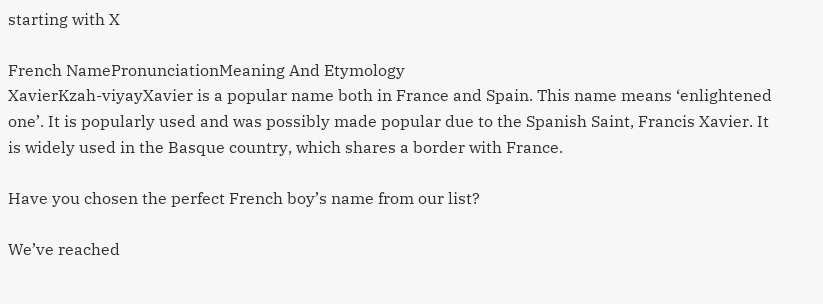starting with X

French NamePronunciationMeaning And Etymology
XavierKzah-viyayXavier is a popular name both in France and Spain. This name means ‘enlightened one’. It is popularly used and was possibly made popular due to the Spanish Saint, Francis Xavier. It is widely used in the Basque country, which shares a border with France.

Have you chosen the perfect French boy’s name from our list?

We’ve reached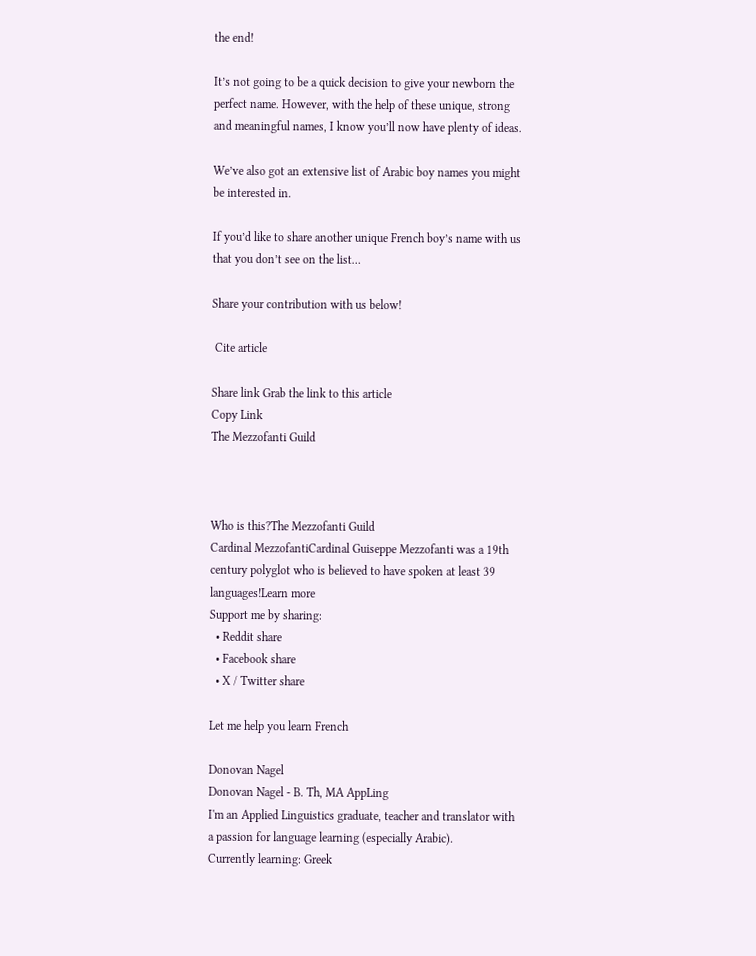the end!

It’s not going to be a quick decision to give your newborn the perfect name. However, with the help of these unique, strong and meaningful names, I know you’ll now have plenty of ideas.

We’ve also got an extensive list of Arabic boy names you might be interested in.

If you’d like to share another unique French boy’s name with us that you don’t see on the list…

Share your contribution with us below!

 Cite article

Share link Grab the link to this article
Copy Link
The Mezzofanti Guild



Who is this?The Mezzofanti Guild
Cardinal MezzofantiCardinal Guiseppe Mezzofanti was a 19th century polyglot who is believed to have spoken at least 39 languages!Learn more
Support me by sharing:
  • Reddit share
  • Facebook share
  • X / Twitter share

Let me help you learn French

Donovan Nagel
Donovan Nagel - B. Th, MA AppLing
I'm an Applied Linguistics graduate, teacher and translator with a passion for language learning (especially Arabic).
Currently learning: Greek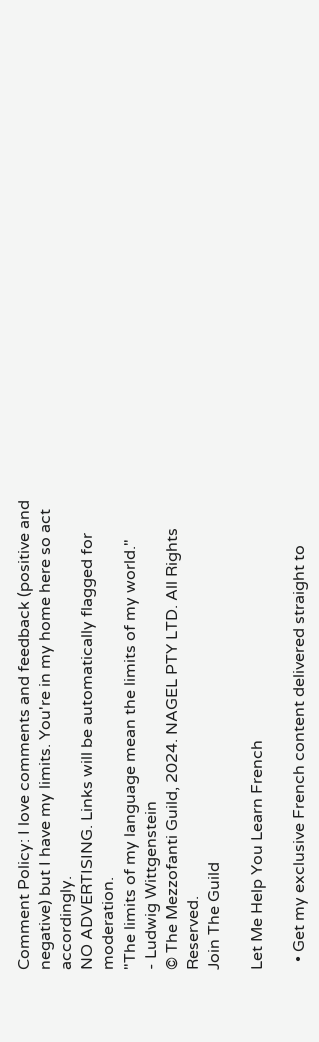Comment Policy: I love comments and feedback (positive and negative) but I have my limits. You're in my home here so act accordingly.
NO ADVERTISING. Links will be automatically flagged for moderation.
"The limits of my language mean the limits of my world."
- Ludwig Wittgenstein
© The Mezzofanti Guild, 2024. NAGEL PTY LTD. All Rights Reserved.
Join The Guild

Let Me Help You Learn French

  • Get my exclusive French content delivered straight to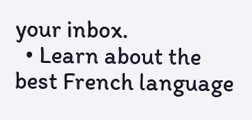your inbox.
  • Learn about the best French language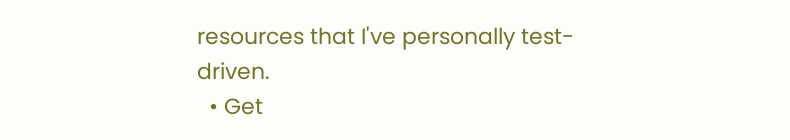resources that I've personally test-driven.
  • Get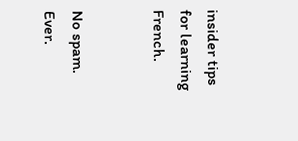insider tips for learning French.


No spam. Ever.